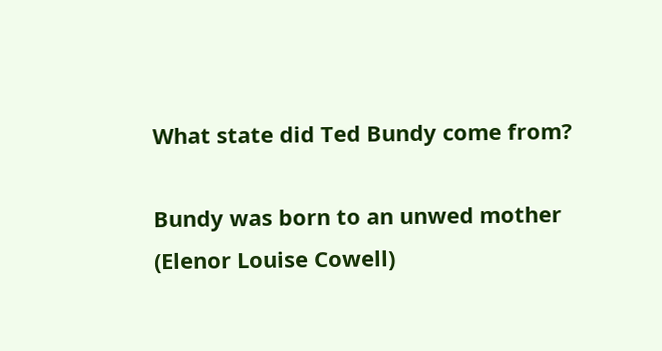What state did Ted Bundy come from?

Bundy was born to an unwed mother (Elenor Louise Cowell)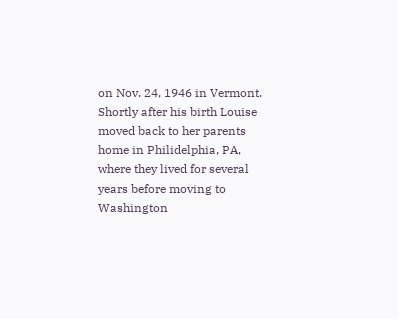on Nov. 24, 1946 in Vermont. Shortly after his birth Louise moved back to her parents home in Philidelphia, PA, where they lived for several years before moving to Washington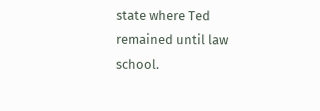state where Ted remained until law school.